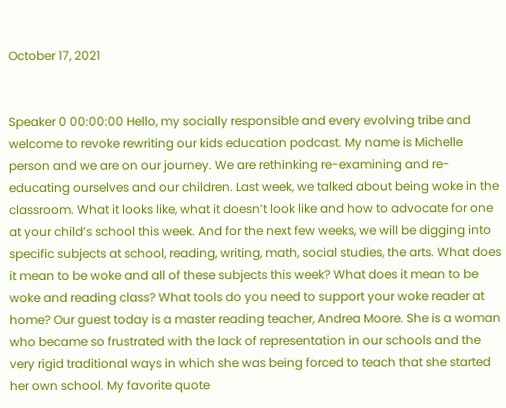October 17, 2021


Speaker 0 00:00:00 Hello, my socially responsible and every evolving tribe and welcome to revoke rewriting our kids education podcast. My name is Michelle person and we are on our journey. We are rethinking re-examining and re-educating ourselves and our children. Last week, we talked about being woke in the classroom. What it looks like, what it doesn’t look like and how to advocate for one at your child’s school this week. And for the next few weeks, we will be digging into specific subjects at school, reading, writing, math, social studies, the arts. What does it mean to be woke and all of these subjects this week? What does it mean to be woke and reading class? What tools do you need to support your woke reader at home? Our guest today is a master reading teacher, Andrea Moore. She is a woman who became so frustrated with the lack of representation in our schools and the very rigid traditional ways in which she was being forced to teach that she started her own school. My favorite quote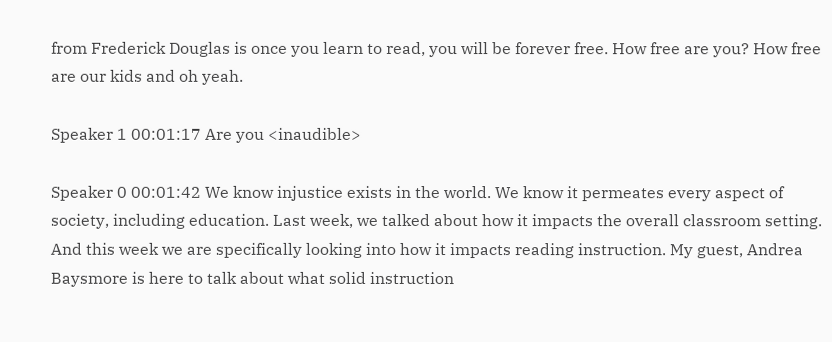from Frederick Douglas is once you learn to read, you will be forever free. How free are you? How free are our kids and oh yeah.

Speaker 1 00:01:17 Are you <inaudible>

Speaker 0 00:01:42 We know injustice exists in the world. We know it permeates every aspect of society, including education. Last week, we talked about how it impacts the overall classroom setting. And this week we are specifically looking into how it impacts reading instruction. My guest, Andrea Baysmore is here to talk about what solid instruction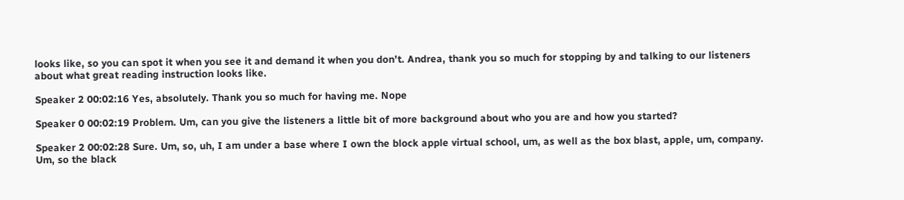looks like, so you can spot it when you see it and demand it when you don’t. Andrea, thank you so much for stopping by and talking to our listeners about what great reading instruction looks like.

Speaker 2 00:02:16 Yes, absolutely. Thank you so much for having me. Nope

Speaker 0 00:02:19 Problem. Um, can you give the listeners a little bit of more background about who you are and how you started?

Speaker 2 00:02:28 Sure. Um, so, uh, I am under a base where I own the block apple virtual school, um, as well as the box blast, apple, um, company. Um, so the black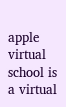apple virtual school is a virtual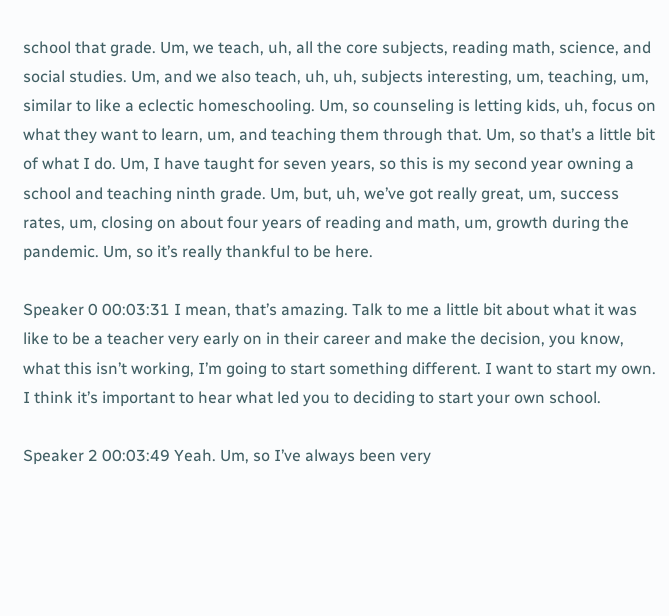school that grade. Um, we teach, uh, all the core subjects, reading math, science, and social studies. Um, and we also teach, uh, uh, subjects interesting, um, teaching, um, similar to like a eclectic homeschooling. Um, so counseling is letting kids, uh, focus on what they want to learn, um, and teaching them through that. Um, so that’s a little bit of what I do. Um, I have taught for seven years, so this is my second year owning a school and teaching ninth grade. Um, but, uh, we’ve got really great, um, success rates, um, closing on about four years of reading and math, um, growth during the pandemic. Um, so it’s really thankful to be here.

Speaker 0 00:03:31 I mean, that’s amazing. Talk to me a little bit about what it was like to be a teacher very early on in their career and make the decision, you know, what this isn’t working, I’m going to start something different. I want to start my own. I think it’s important to hear what led you to deciding to start your own school.

Speaker 2 00:03:49 Yeah. Um, so I’ve always been very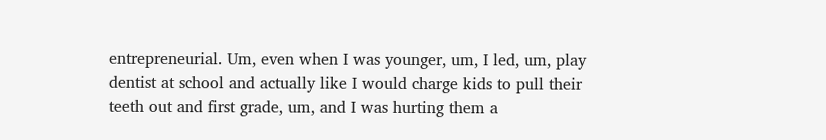entrepreneurial. Um, even when I was younger, um, I led, um, play dentist at school and actually like I would charge kids to pull their teeth out and first grade, um, and I was hurting them a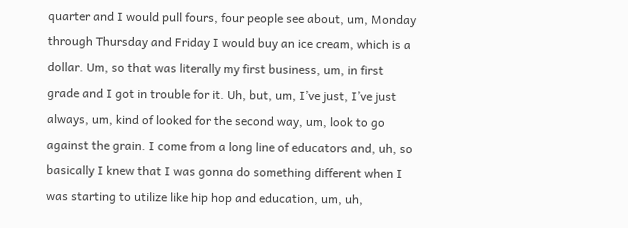quarter and I would pull fours, four people see about, um, Monday through Thursday and Friday I would buy an ice cream, which is a dollar. Um, so that was literally my first business, um, in first grade and I got in trouble for it. Uh, but, um, I’ve just, I’ve just always, um, kind of looked for the second way, um, look to go against the grain. I come from a long line of educators and, uh, so basically I knew that I was gonna do something different when I was starting to utilize like hip hop and education, um, uh,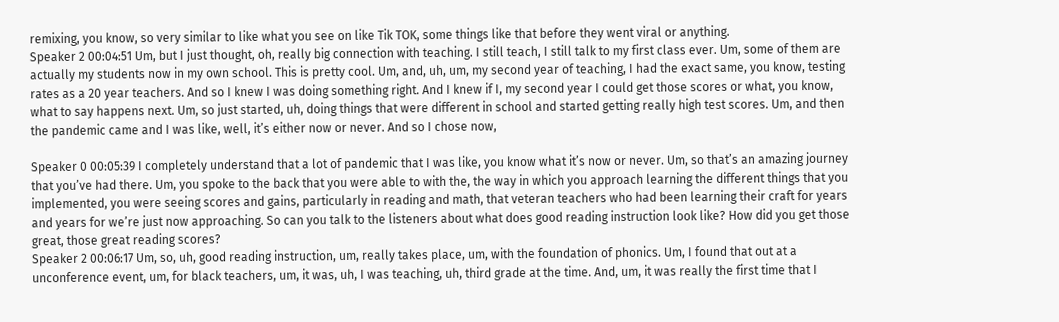remixing, you know, so very similar to like what you see on like Tik TOK, some things like that before they went viral or anything.
Speaker 2 00:04:51 Um, but I just thought, oh, really big connection with teaching. I still teach, I still talk to my first class ever. Um, some of them are actually my students now in my own school. This is pretty cool. Um, and, uh, um, my second year of teaching, I had the exact same, you know, testing rates as a 20 year teachers. And so I knew I was doing something right. And I knew if I, my second year I could get those scores or what, you know, what to say happens next. Um, so just started, uh, doing things that were different in school and started getting really high test scores. Um, and then the pandemic came and I was like, well, it’s either now or never. And so I chose now,

Speaker 0 00:05:39 I completely understand that a lot of pandemic that I was like, you know what it’s now or never. Um, so that’s an amazing journey that you’ve had there. Um, you spoke to the back that you were able to with the, the way in which you approach learning the different things that you implemented, you were seeing scores and gains, particularly in reading and math, that veteran teachers who had been learning their craft for years and years for we’re just now approaching. So can you talk to the listeners about what does good reading instruction look like? How did you get those great, those great reading scores?
Speaker 2 00:06:17 Um, so, uh, good reading instruction, um, really takes place, um, with the foundation of phonics. Um, I found that out at a unconference event, um, for black teachers, um, it was, uh, I was teaching, uh, third grade at the time. And, um, it was really the first time that I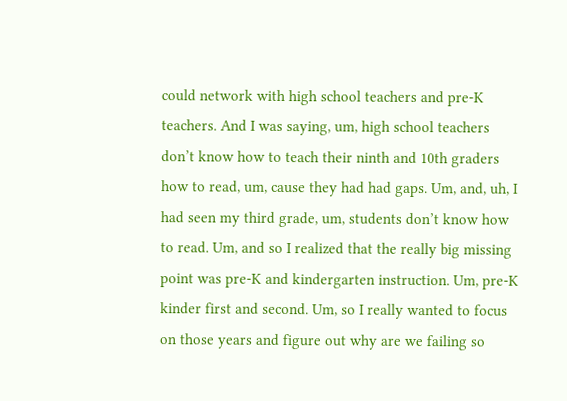could network with high school teachers and pre-K teachers. And I was saying, um, high school teachers don’t know how to teach their ninth and 10th graders how to read, um, cause they had had gaps. Um, and, uh, I had seen my third grade, um, students don’t know how to read. Um, and so I realized that the really big missing point was pre-K and kindergarten instruction. Um, pre-K kinder first and second. Um, so I really wanted to focus on those years and figure out why are we failing so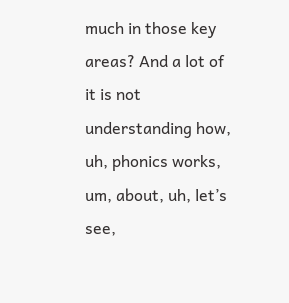much in those key areas? And a lot of it is not understanding how, uh, phonics works, um, about, uh, let’s see,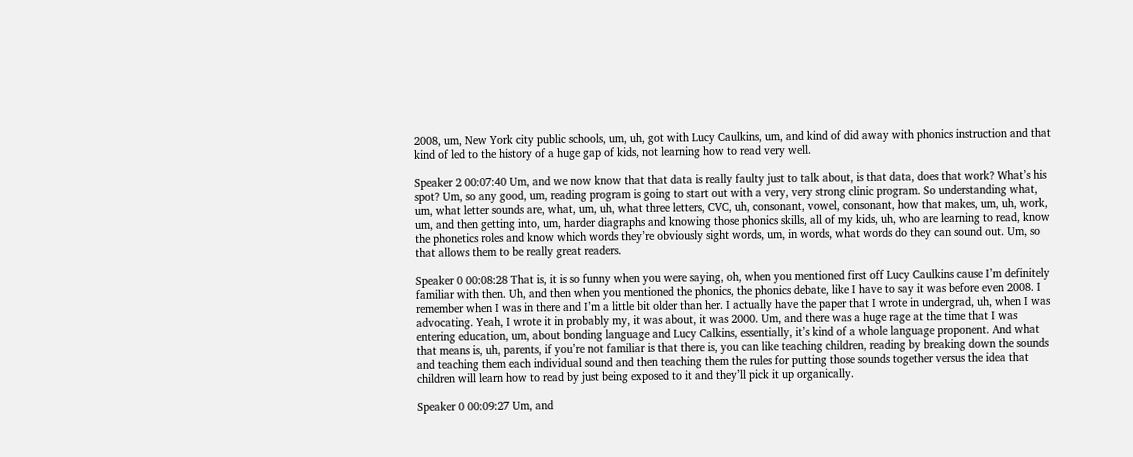2008, um, New York city public schools, um, uh, got with Lucy Caulkins, um, and kind of did away with phonics instruction and that kind of led to the history of a huge gap of kids, not learning how to read very well.

Speaker 2 00:07:40 Um, and we now know that that data is really faulty just to talk about, is that data, does that work? What’s his spot? Um, so any good, um, reading program is going to start out with a very, very strong clinic program. So understanding what, um, what letter sounds are, what, um, uh, what three letters, CVC, uh, consonant, vowel, consonant, how that makes, um, uh, work, um, and then getting into, um, harder diagraphs and knowing those phonics skills, all of my kids, uh, who are learning to read, know the phonetics roles and know which words they’re obviously sight words, um, in words, what words do they can sound out. Um, so that allows them to be really great readers.

Speaker 0 00:08:28 That is, it is so funny when you were saying, oh, when you mentioned first off Lucy Caulkins cause I’m definitely familiar with then. Uh, and then when you mentioned the phonics, the phonics debate, like I have to say it was before even 2008. I remember when I was in there and I’m a little bit older than her. I actually have the paper that I wrote in undergrad, uh, when I was advocating. Yeah, I wrote it in probably my, it was about, it was 2000. Um, and there was a huge rage at the time that I was entering education, um, about bonding language and Lucy Calkins, essentially, it’s kind of a whole language proponent. And what that means is, uh, parents, if you’re not familiar is that there is, you can like teaching children, reading by breaking down the sounds and teaching them each individual sound and then teaching them the rules for putting those sounds together versus the idea that children will learn how to read by just being exposed to it and they’ll pick it up organically.

Speaker 0 00:09:27 Um, and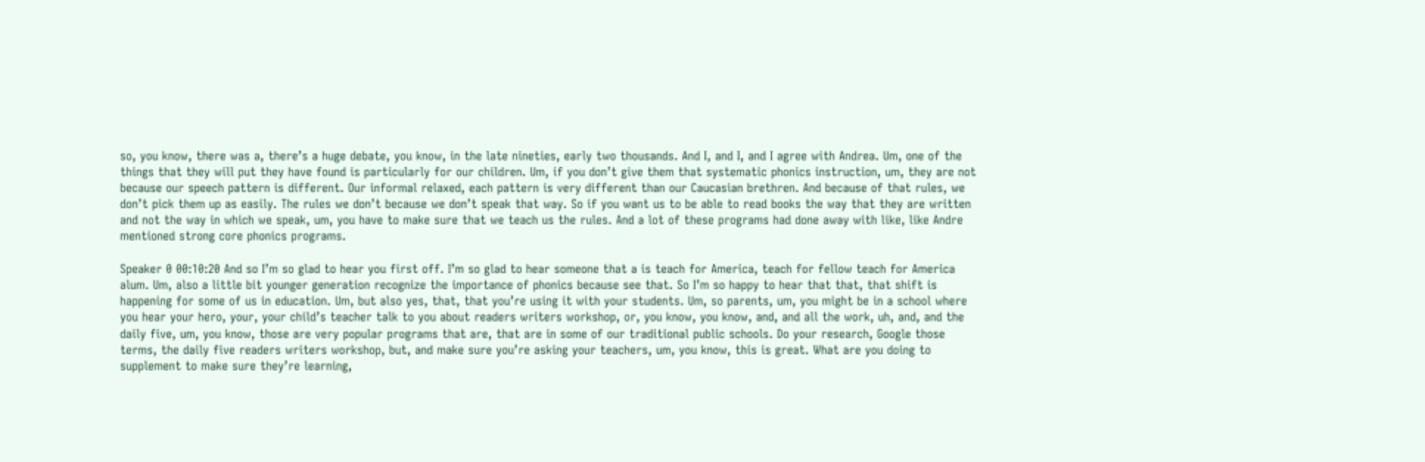so, you know, there was a, there’s a huge debate, you know, in the late nineties, early two thousands. And I, and I, and I agree with Andrea. Um, one of the things that they will put they have found is particularly for our children. Um, if you don’t give them that systematic phonics instruction, um, they are not because our speech pattern is different. Our informal relaxed, each pattern is very different than our Caucasian brethren. And because of that rules, we don’t pick them up as easily. The rules we don’t because we don’t speak that way. So if you want us to be able to read books the way that they are written and not the way in which we speak, um, you have to make sure that we teach us the rules. And a lot of these programs had done away with like, like Andre mentioned strong core phonics programs.

Speaker 0 00:10:20 And so I’m so glad to hear you first off. I’m so glad to hear someone that a is teach for America, teach for fellow teach for America alum. Um, also a little bit younger generation recognize the importance of phonics because see that. So I’m so happy to hear that that, that shift is happening for some of us in education. Um, but also yes, that, that you’re using it with your students. Um, so parents, um, you might be in a school where you hear your hero, your, your child’s teacher talk to you about readers writers workshop, or, you know, you know, and, and all the work, uh, and, and the daily five, um, you know, those are very popular programs that are, that are in some of our traditional public schools. Do your research, Google those terms, the daily five readers writers workshop, but, and make sure you’re asking your teachers, um, you know, this is great. What are you doing to supplement to make sure they’re learning,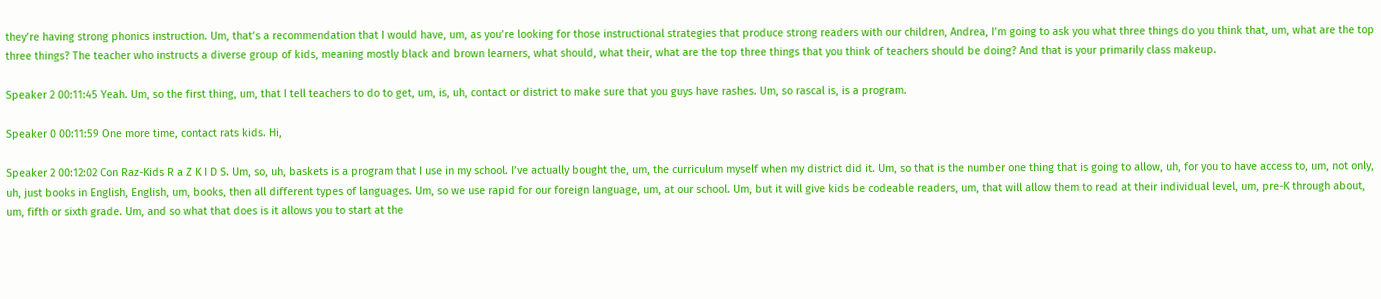they’re having strong phonics instruction. Um, that’s a recommendation that I would have, um, as you’re looking for those instructional strategies that produce strong readers with our children, Andrea, I’m going to ask you what three things do you think that, um, what are the top three things? The teacher who instructs a diverse group of kids, meaning mostly black and brown learners, what should, what their, what are the top three things that you think of teachers should be doing? And that is your primarily class makeup.

Speaker 2 00:11:45 Yeah. Um, so the first thing, um, that I tell teachers to do to get, um, is, uh, contact or district to make sure that you guys have rashes. Um, so rascal is, is a program.

Speaker 0 00:11:59 One more time, contact rats kids. Hi,

Speaker 2 00:12:02 Con Raz-Kids R a Z K I D S. Um, so, uh, baskets is a program that I use in my school. I’ve actually bought the, um, the curriculum myself when my district did it. Um, so that is the number one thing that is going to allow, uh, for you to have access to, um, not only, uh, just books in English, English, um, books, then all different types of languages. Um, so we use rapid for our foreign language, um, at our school. Um, but it will give kids be codeable readers, um, that will allow them to read at their individual level, um, pre-K through about, um, fifth or sixth grade. Um, and so what that does is it allows you to start at the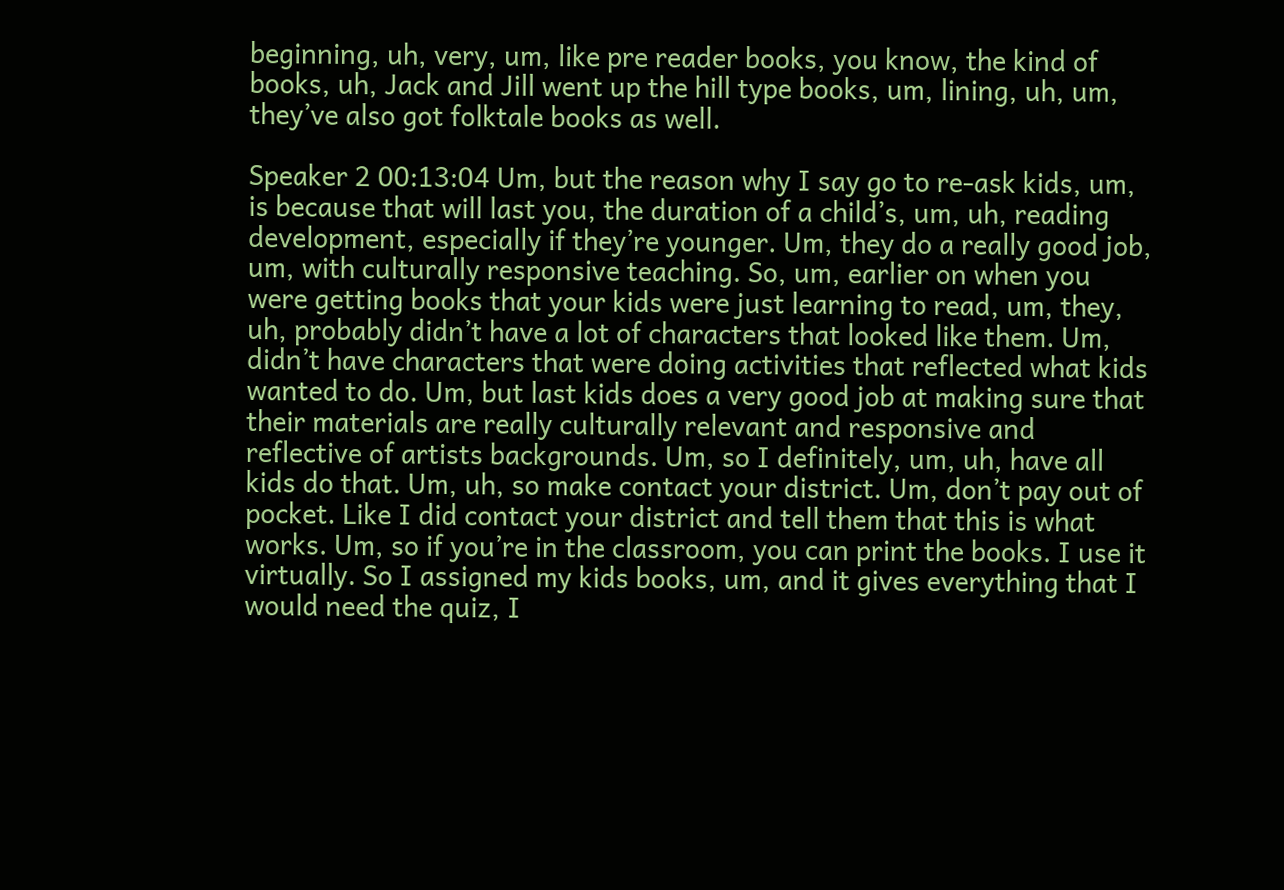beginning, uh, very, um, like pre reader books, you know, the kind of books, uh, Jack and Jill went up the hill type books, um, lining, uh, um, they’ve also got folktale books as well.

Speaker 2 00:13:04 Um, but the reason why I say go to re-ask kids, um, is because that will last you, the duration of a child’s, um, uh, reading development, especially if they’re younger. Um, they do a really good job, um, with culturally responsive teaching. So, um, earlier on when you were getting books that your kids were just learning to read, um, they, uh, probably didn’t have a lot of characters that looked like them. Um, didn’t have characters that were doing activities that reflected what kids wanted to do. Um, but last kids does a very good job at making sure that their materials are really culturally relevant and responsive and reflective of artists backgrounds. Um, so I definitely, um, uh, have all kids do that. Um, uh, so make contact your district. Um, don’t pay out of pocket. Like I did contact your district and tell them that this is what works. Um, so if you’re in the classroom, you can print the books. I use it virtually. So I assigned my kids books, um, and it gives everything that I would need the quiz, I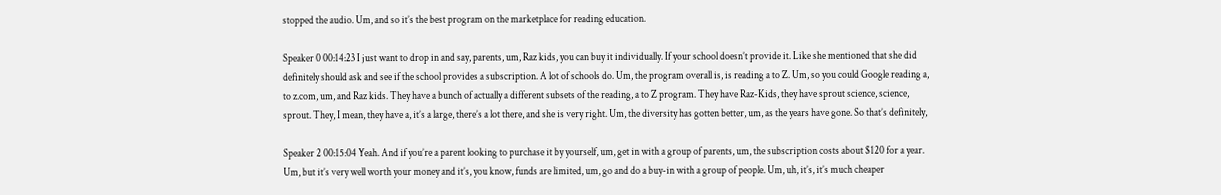stopped the audio. Um, and so it’s the best program on the marketplace for reading education.

Speaker 0 00:14:23 I just want to drop in and say, parents, um, Raz kids, you can buy it individually. If your school doesn’t provide it. Like she mentioned that she did definitely should ask and see if the school provides a subscription. A lot of schools do. Um, the program overall is, is reading a to Z. Um, so you could Google reading a, to z.com, um, and Raz kids. They have a bunch of actually a different subsets of the reading, a to Z program. They have Raz-Kids, they have sprout science, science, sprout. They, I mean, they have a, it’s a large, there’s a lot there, and she is very right. Um, the diversity has gotten better, um, as the years have gone. So that’s definitely,

Speaker 2 00:15:04 Yeah. And if you’re a parent looking to purchase it by yourself, um, get in with a group of parents, um, the subscription costs about $120 for a year. Um, but it’s very well worth your money and it’s, you know, funds are limited, um, go and do a buy-in with a group of people. Um, uh, it’s, it’s much cheaper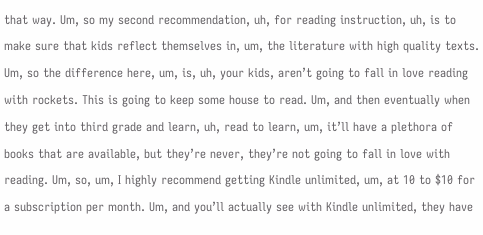that way. Um, so my second recommendation, uh, for reading instruction, uh, is to make sure that kids reflect themselves in, um, the literature with high quality texts. Um, so the difference here, um, is, uh, your kids, aren’t going to fall in love reading with rockets. This is going to keep some house to read. Um, and then eventually when they get into third grade and learn, uh, read to learn, um, it’ll have a plethora of books that are available, but they’re never, they’re not going to fall in love with reading. Um, so, um, I highly recommend getting Kindle unlimited, um, at 10 to $10 for a subscription per month. Um, and you’ll actually see with Kindle unlimited, they have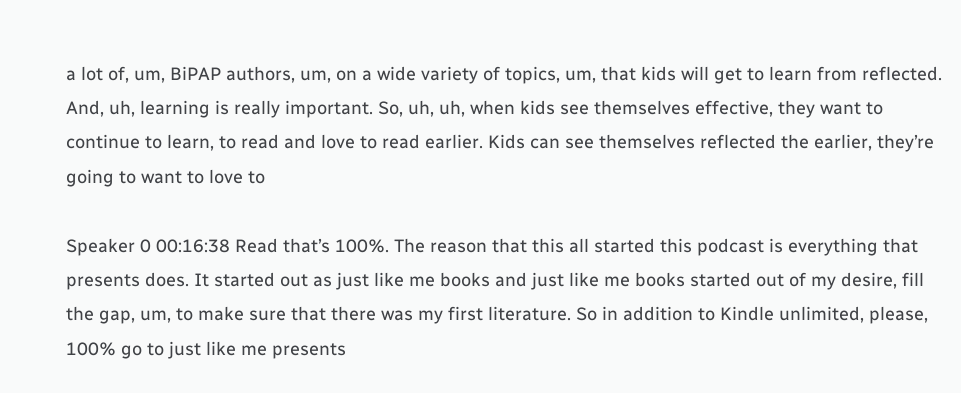a lot of, um, BiPAP authors, um, on a wide variety of topics, um, that kids will get to learn from reflected. And, uh, learning is really important. So, uh, uh, when kids see themselves effective, they want to continue to learn, to read and love to read earlier. Kids can see themselves reflected the earlier, they’re going to want to love to

Speaker 0 00:16:38 Read that’s 100%. The reason that this all started this podcast is everything that presents does. It started out as just like me books and just like me books started out of my desire, fill the gap, um, to make sure that there was my first literature. So in addition to Kindle unlimited, please, 100% go to just like me presents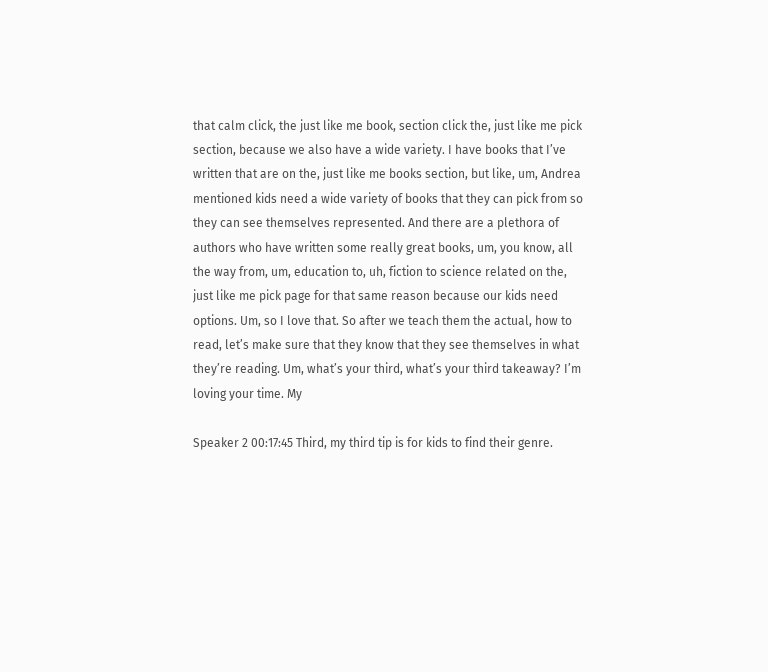that calm click, the just like me book, section click the, just like me pick section, because we also have a wide variety. I have books that I’ve written that are on the, just like me books section, but like, um, Andrea mentioned kids need a wide variety of books that they can pick from so they can see themselves represented. And there are a plethora of authors who have written some really great books, um, you know, all the way from, um, education to, uh, fiction to science related on the, just like me pick page for that same reason because our kids need options. Um, so I love that. So after we teach them the actual, how to read, let’s make sure that they know that they see themselves in what they’re reading. Um, what’s your third, what’s your third takeaway? I’m loving your time. My

Speaker 2 00:17:45 Third, my third tip is for kids to find their genre.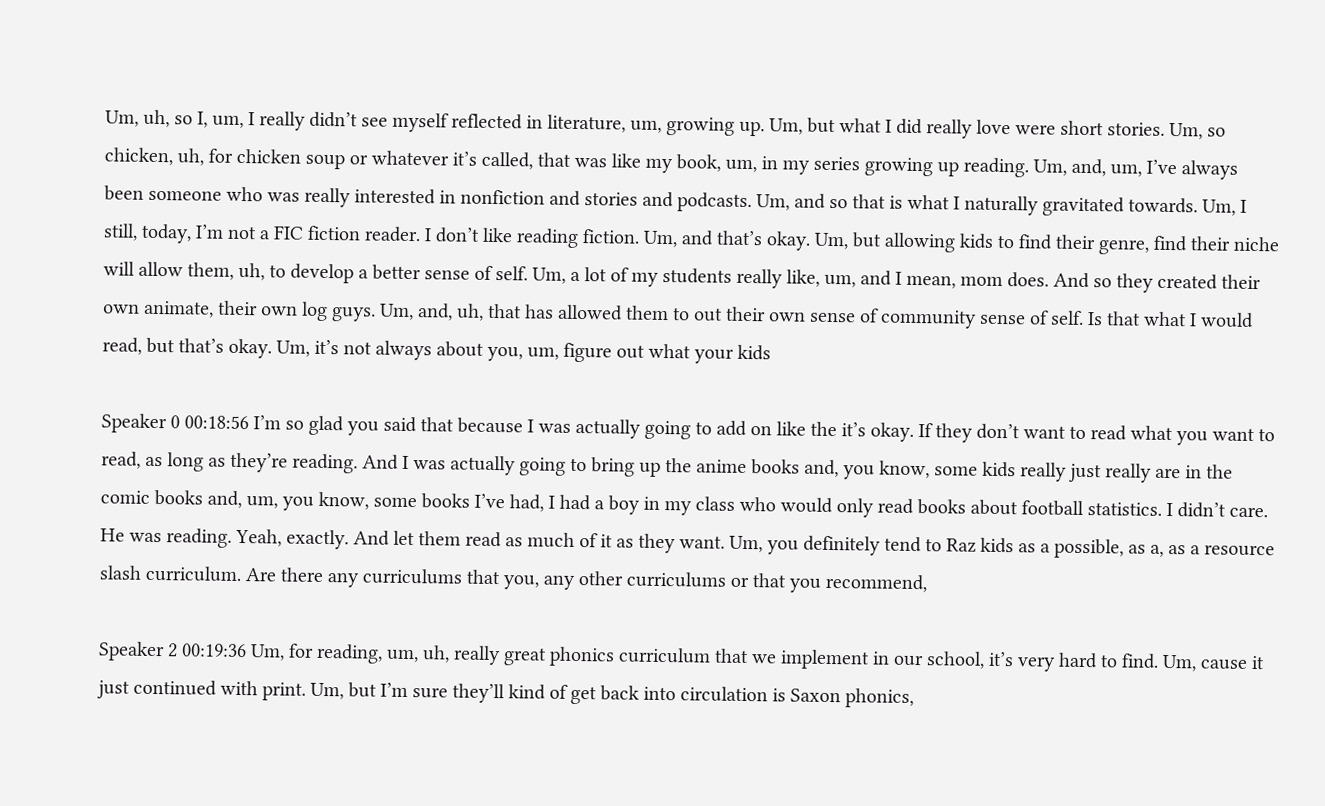Um, uh, so I, um, I really didn’t see myself reflected in literature, um, growing up. Um, but what I did really love were short stories. Um, so chicken, uh, for chicken soup or whatever it’s called, that was like my book, um, in my series growing up reading. Um, and, um, I’ve always been someone who was really interested in nonfiction and stories and podcasts. Um, and so that is what I naturally gravitated towards. Um, I still, today, I’m not a FIC fiction reader. I don’t like reading fiction. Um, and that’s okay. Um, but allowing kids to find their genre, find their niche will allow them, uh, to develop a better sense of self. Um, a lot of my students really like, um, and I mean, mom does. And so they created their own animate, their own log guys. Um, and, uh, that has allowed them to out their own sense of community sense of self. Is that what I would read, but that’s okay. Um, it’s not always about you, um, figure out what your kids

Speaker 0 00:18:56 I’m so glad you said that because I was actually going to add on like the it’s okay. If they don’t want to read what you want to read, as long as they’re reading. And I was actually going to bring up the anime books and, you know, some kids really just really are in the comic books and, um, you know, some books I’ve had, I had a boy in my class who would only read books about football statistics. I didn’t care. He was reading. Yeah, exactly. And let them read as much of it as they want. Um, you definitely tend to Raz kids as a possible, as a, as a resource slash curriculum. Are there any curriculums that you, any other curriculums or that you recommend,

Speaker 2 00:19:36 Um, for reading, um, uh, really great phonics curriculum that we implement in our school, it’s very hard to find. Um, cause it just continued with print. Um, but I’m sure they’ll kind of get back into circulation is Saxon phonics,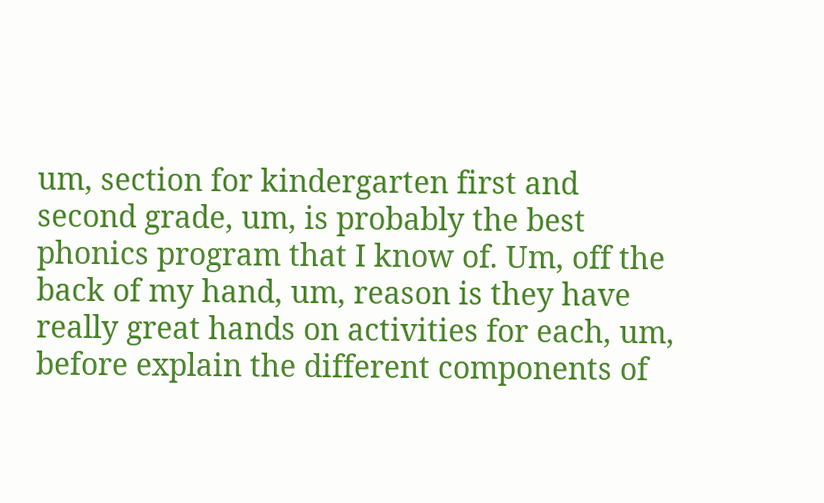um, section for kindergarten first and second grade, um, is probably the best phonics program that I know of. Um, off the back of my hand, um, reason is they have really great hands on activities for each, um, before explain the different components of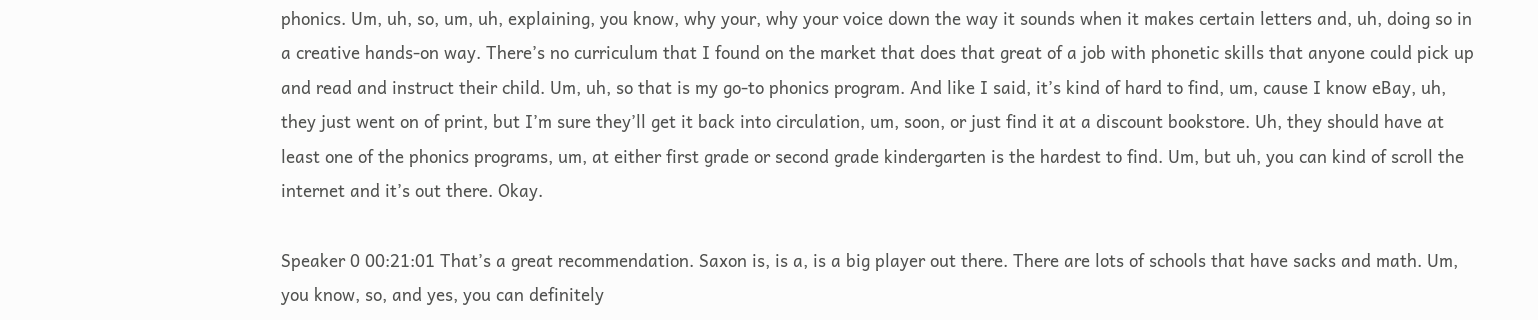phonics. Um, uh, so, um, uh, explaining, you know, why your, why your voice down the way it sounds when it makes certain letters and, uh, doing so in a creative hands-on way. There’s no curriculum that I found on the market that does that great of a job with phonetic skills that anyone could pick up and read and instruct their child. Um, uh, so that is my go-to phonics program. And like I said, it’s kind of hard to find, um, cause I know eBay, uh, they just went on of print, but I’m sure they’ll get it back into circulation, um, soon, or just find it at a discount bookstore. Uh, they should have at least one of the phonics programs, um, at either first grade or second grade kindergarten is the hardest to find. Um, but uh, you can kind of scroll the internet and it’s out there. Okay.

Speaker 0 00:21:01 That’s a great recommendation. Saxon is, is a, is a big player out there. There are lots of schools that have sacks and math. Um, you know, so, and yes, you can definitely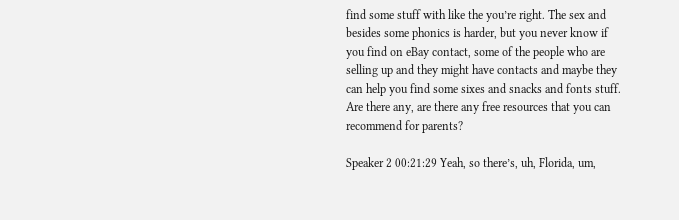find some stuff with like the you’re right. The sex and besides some phonics is harder, but you never know if you find on eBay contact, some of the people who are selling up and they might have contacts and maybe they can help you find some sixes and snacks and fonts stuff. Are there any, are there any free resources that you can recommend for parents?

Speaker 2 00:21:29 Yeah, so there’s, uh, Florida, um,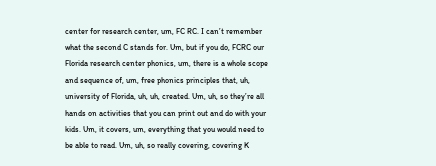center for research center, um, FC RC. I can’t remember what the second C stands for. Um, but if you do, FCRC our Florida research center phonics, um, there is a whole scope and sequence of, um, free phonics principles that, uh, university of Florida, uh, uh, created. Um, uh, so they’re all hands on activities that you can print out and do with your kids. Um, it covers, um, everything that you would need to be able to read. Um, uh, so really covering, covering K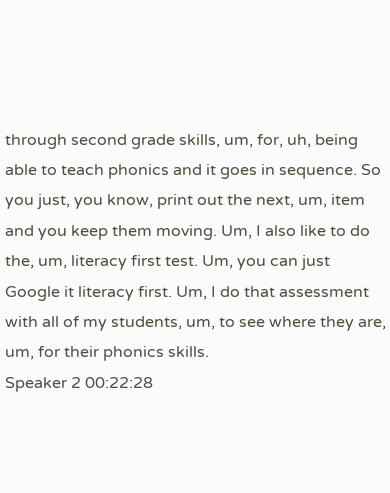through second grade skills, um, for, uh, being able to teach phonics and it goes in sequence. So you just, you know, print out the next, um, item and you keep them moving. Um, I also like to do the, um, literacy first test. Um, you can just Google it literacy first. Um, I do that assessment with all of my students, um, to see where they are, um, for their phonics skills.
Speaker 2 00:22:28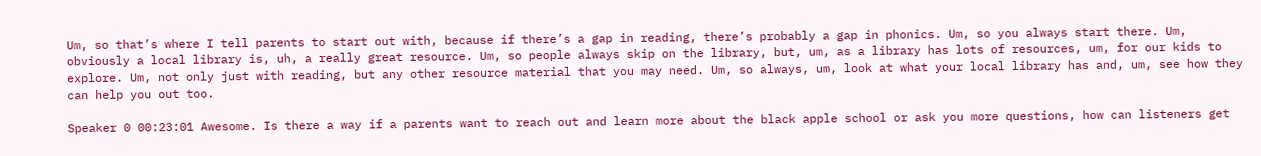Um, so that’s where I tell parents to start out with, because if there’s a gap in reading, there’s probably a gap in phonics. Um, so you always start there. Um, obviously a local library is, uh, a really great resource. Um, so people always skip on the library, but, um, as a library has lots of resources, um, for our kids to explore. Um, not only just with reading, but any other resource material that you may need. Um, so always, um, look at what your local library has and, um, see how they can help you out too.

Speaker 0 00:23:01 Awesome. Is there a way if a parents want to reach out and learn more about the black apple school or ask you more questions, how can listeners get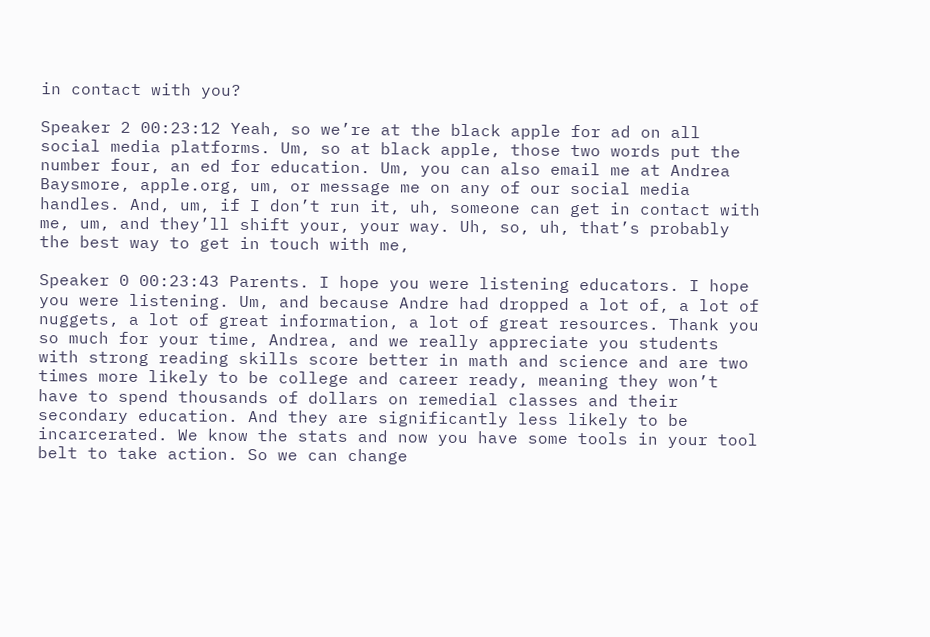in contact with you?

Speaker 2 00:23:12 Yeah, so we’re at the black apple for ad on all social media platforms. Um, so at black apple, those two words put the number four, an ed for education. Um, you can also email me at Andrea Baysmore, apple.org, um, or message me on any of our social media handles. And, um, if I don’t run it, uh, someone can get in contact with me, um, and they’ll shift your, your way. Uh, so, uh, that’s probably the best way to get in touch with me,

Speaker 0 00:23:43 Parents. I hope you were listening educators. I hope you were listening. Um, and because Andre had dropped a lot of, a lot of nuggets, a lot of great information, a lot of great resources. Thank you so much for your time, Andrea, and we really appreciate you students with strong reading skills score better in math and science and are two times more likely to be college and career ready, meaning they won’t have to spend thousands of dollars on remedial classes and their secondary education. And they are significantly less likely to be incarcerated. We know the stats and now you have some tools in your tool belt to take action. So we can change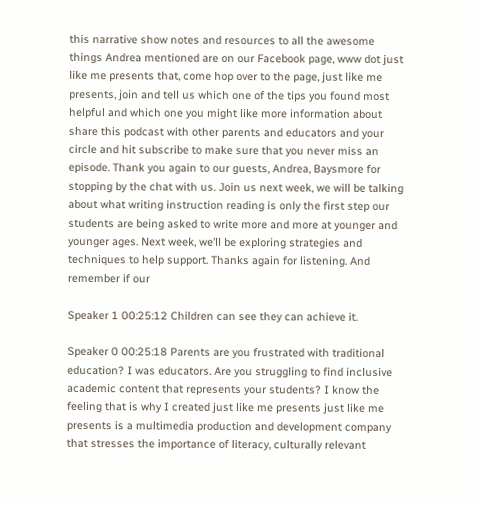this narrative show notes and resources to all the awesome things Andrea mentioned are on our Facebook page, www dot just like me presents that, come hop over to the page, just like me presents, join and tell us which one of the tips you found most helpful and which one you might like more information about share this podcast with other parents and educators and your circle and hit subscribe to make sure that you never miss an episode. Thank you again to our guests, Andrea, Baysmore for stopping by the chat with us. Join us next week, we will be talking about what writing instruction reading is only the first step our students are being asked to write more and more at younger and younger ages. Next week, we’ll be exploring strategies and techniques to help support. Thanks again for listening. And remember if our

Speaker 1 00:25:12 Children can see they can achieve it.

Speaker 0 00:25:18 Parents are you frustrated with traditional education? I was educators. Are you struggling to find inclusive academic content that represents your students? I know the feeling that is why I created just like me presents just like me presents is a multimedia production and development company that stresses the importance of literacy, culturally relevant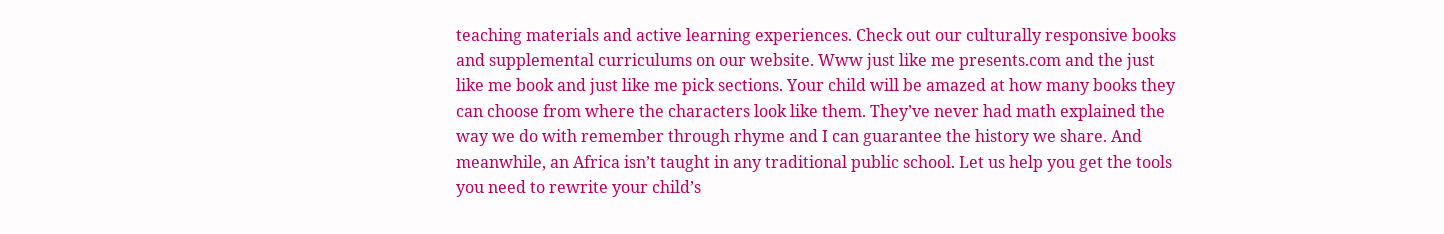teaching materials and active learning experiences. Check out our culturally responsive books and supplemental curriculums on our website. Www just like me presents.com and the just like me book and just like me pick sections. Your child will be amazed at how many books they can choose from where the characters look like them. They’ve never had math explained the way we do with remember through rhyme and I can guarantee the history we share. And meanwhile, an Africa isn’t taught in any traditional public school. Let us help you get the tools you need to rewrite your child’s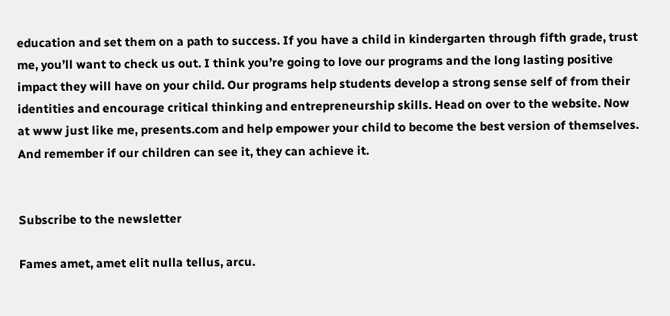education and set them on a path to success. If you have a child in kindergarten through fifth grade, trust me, you’ll want to check us out. I think you’re going to love our programs and the long lasting positive impact they will have on your child. Our programs help students develop a strong sense self of from their identities and encourage critical thinking and entrepreneurship skills. Head on over to the website. Now at www just like me, presents.com and help empower your child to become the best version of themselves. And remember if our children can see it, they can achieve it.


Subscribe to the newsletter

Fames amet, amet elit nulla tellus, arcu.